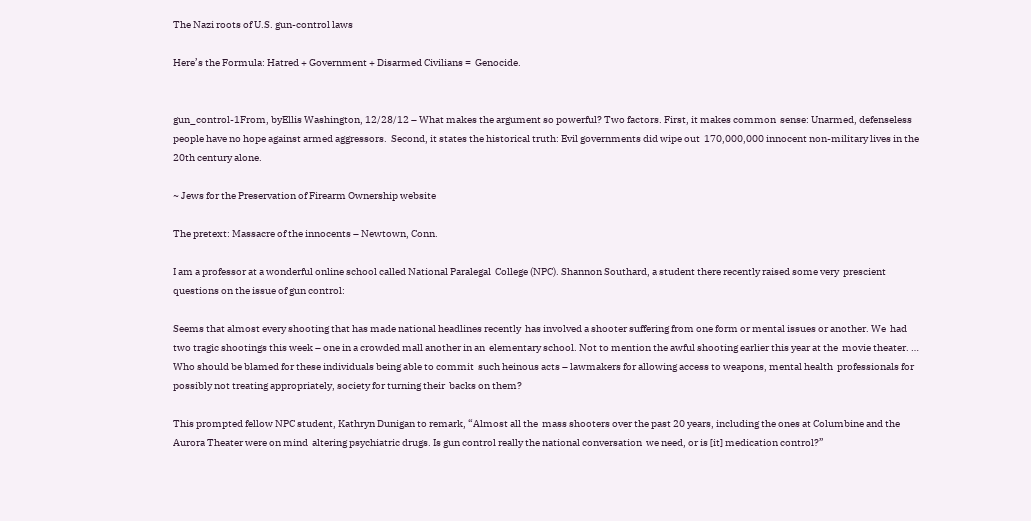The Nazi roots of U.S. gun-control laws

Here’s the Formula: Hatred + Government + Disarmed Civilians =  Genocide.


gun_control-1From, byEllis Washington, 12/28/12 – What makes the argument so powerful? Two factors. First, it makes common  sense: Unarmed, defenseless people have no hope against armed aggressors.  Second, it states the historical truth: Evil governments did wipe out  170,000,000 innocent non-military lives in the 20th century alone.

~ Jews for the Preservation of Firearm Ownership website

The pretext: Massacre of the innocents – Newtown, Conn.

I am a professor at a wonderful online school called National Paralegal  College (NPC). Shannon Southard, a student there recently raised some very  prescient questions on the issue of gun control:

Seems that almost every shooting that has made national headlines recently  has involved a shooter suffering from one form or mental issues or another. We  had two tragic shootings this week – one in a crowded mall another in an  elementary school. Not to mention the awful shooting earlier this year at the  movie theater. … Who should be blamed for these individuals being able to commit  such heinous acts – lawmakers for allowing access to weapons, mental health  professionals for possibly not treating appropriately, society for turning their  backs on them?

This prompted fellow NPC student, Kathryn Dunigan to remark, “Almost all the  mass shooters over the past 20 years, including the ones at Columbine and the  Aurora Theater were on mind  altering psychiatric drugs. Is gun control really the national conversation  we need, or is [it] medication control?”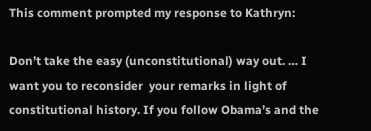This comment prompted my response to Kathryn:

Don’t take the easy (unconstitutional) way out. … I want you to reconsider  your remarks in light of constitutional history. If you follow Obama’s and the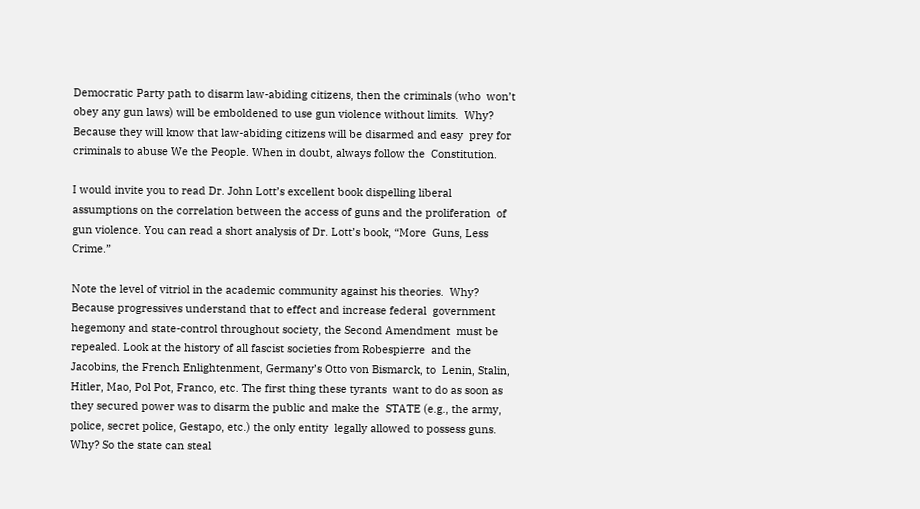Democratic Party path to disarm law-abiding citizens, then the criminals (who  won’t obey any gun laws) will be emboldened to use gun violence without limits.  Why? Because they will know that law-abiding citizens will be disarmed and easy  prey for criminals to abuse We the People. When in doubt, always follow the  Constitution.

I would invite you to read Dr. John Lott’s excellent book dispelling liberal  assumptions on the correlation between the access of guns and the proliferation  of gun violence. You can read a short analysis of Dr. Lott’s book, “More  Guns, Less Crime.”

Note the level of vitriol in the academic community against his theories.  Why? Because progressives understand that to effect and increase federal  government hegemony and state-control throughout society, the Second Amendment  must be repealed. Look at the history of all fascist societies from Robespierre  and the Jacobins, the French Enlightenment, Germany’s Otto von Bismarck, to  Lenin, Stalin, Hitler, Mao, Pol Pot, Franco, etc. The first thing these tyrants  want to do as soon as they secured power was to disarm the public and make the  STATE (e.g., the army, police, secret police, Gestapo, etc.) the only entity  legally allowed to possess guns. Why? So the state can steal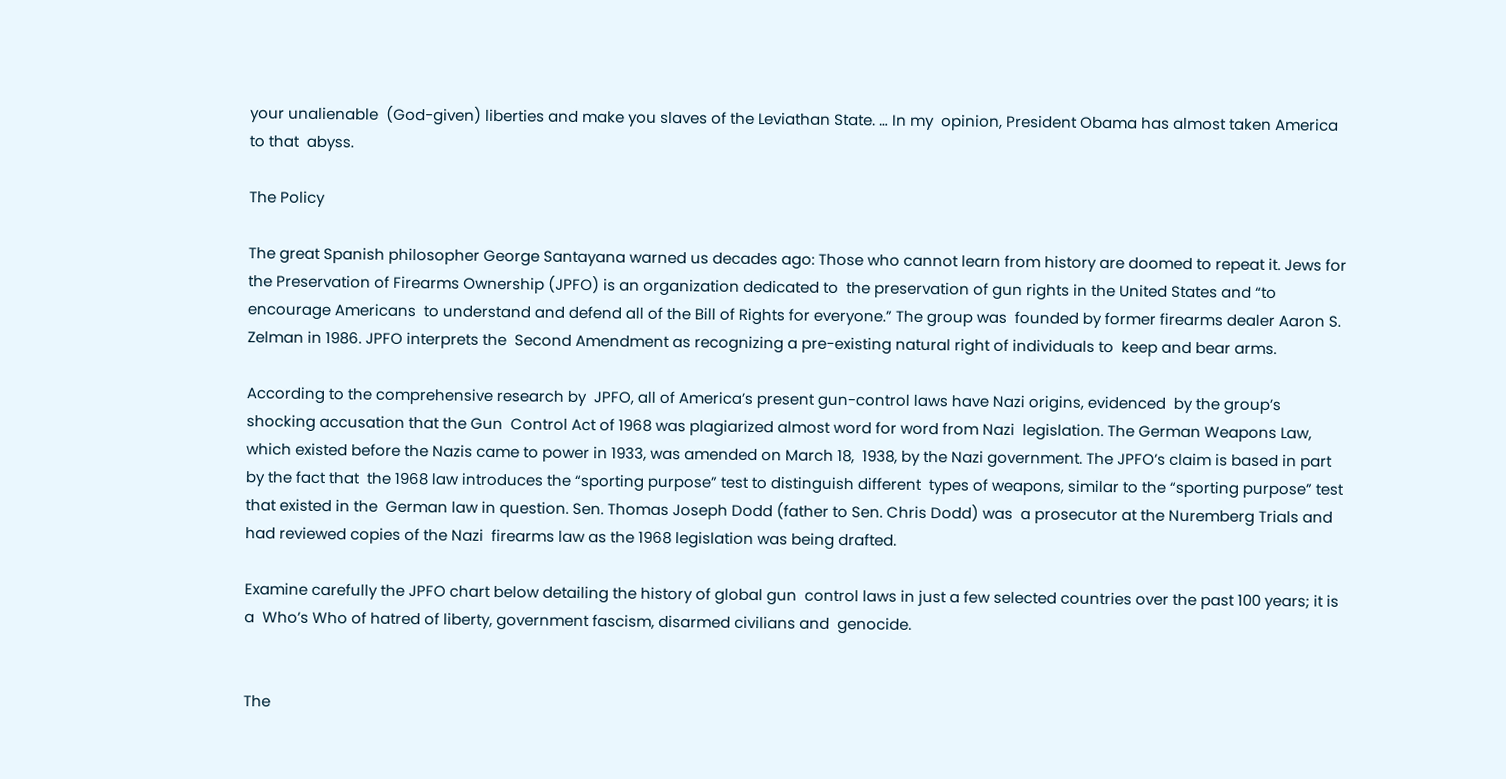your unalienable  (God-given) liberties and make you slaves of the Leviathan State. … In my  opinion, President Obama has almost taken America to that  abyss.

The Policy

The great Spanish philosopher George Santayana warned us decades ago: Those who cannot learn from history are doomed to repeat it. Jews for  the Preservation of Firearms Ownership (JPFO) is an organization dedicated to  the preservation of gun rights in the United States and “to encourage Americans  to understand and defend all of the Bill of Rights for everyone.” The group was  founded by former firearms dealer Aaron S. Zelman in 1986. JPFO interprets the  Second Amendment as recognizing a pre-existing natural right of individuals to  keep and bear arms.

According to the comprehensive research by  JPFO, all of America’s present gun-control laws have Nazi origins, evidenced  by the group’s shocking accusation that the Gun  Control Act of 1968 was plagiarized almost word for word from Nazi  legislation. The German Weapons Law,  which existed before the Nazis came to power in 1933, was amended on March 18,  1938, by the Nazi government. The JPFO’s claim is based in part by the fact that  the 1968 law introduces the “sporting purpose” test to distinguish different  types of weapons, similar to the “sporting purpose” test that existed in the  German law in question. Sen. Thomas Joseph Dodd (father to Sen. Chris Dodd) was  a prosecutor at the Nuremberg Trials and had reviewed copies of the Nazi  firearms law as the 1968 legislation was being drafted.

Examine carefully the JPFO chart below detailing the history of global gun  control laws in just a few selected countries over the past 100 years; it is a  Who’s Who of hatred of liberty, government fascism, disarmed civilians and  genocide.


The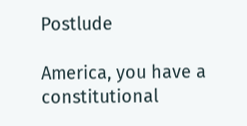Postlude

America, you have a constitutional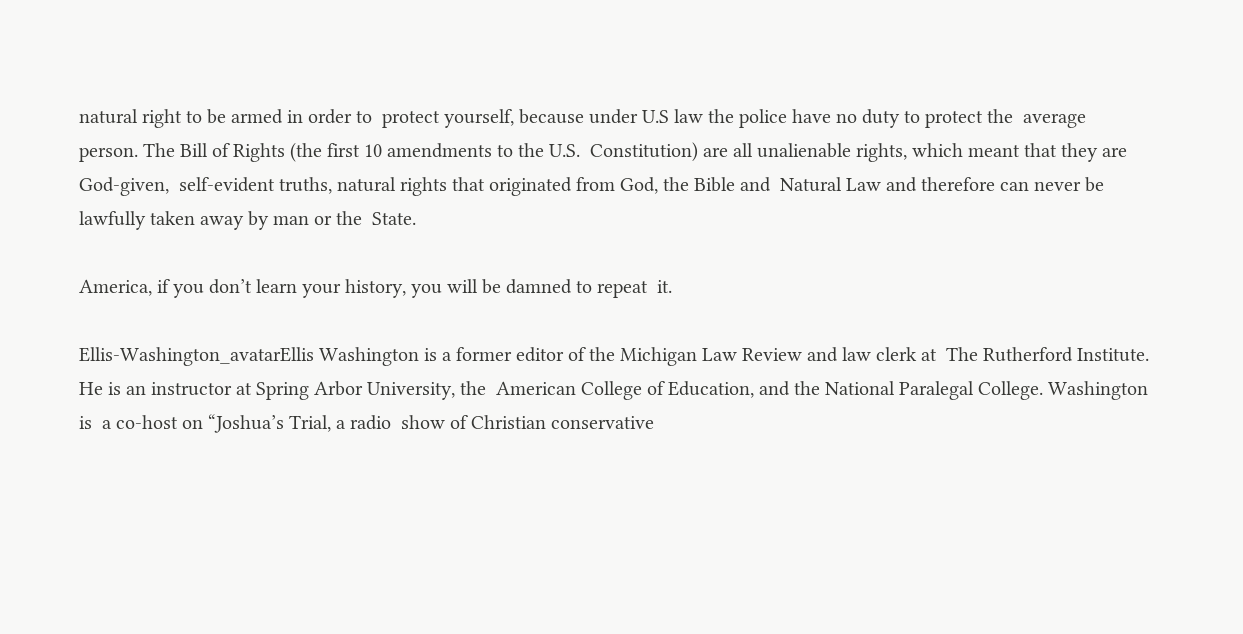natural right to be armed in order to  protect yourself, because under U.S law the police have no duty to protect the  average person. The Bill of Rights (the first 10 amendments to the U.S.  Constitution) are all unalienable rights, which meant that they are God-given,  self-evident truths, natural rights that originated from God, the Bible and  Natural Law and therefore can never be lawfully taken away by man or the  State.

America, if you don’t learn your history, you will be damned to repeat  it.

Ellis-Washington_avatarEllis Washington is a former editor of the Michigan Law Review and law clerk at  The Rutherford Institute. He is an instructor at Spring Arbor University, the  American College of Education, and the National Paralegal College. Washington is  a co-host on “Joshua’s Trial, a radio  show of Christian conservative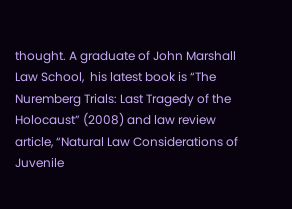thought. A graduate of John Marshall Law School,  his latest book is “The  Nuremberg Trials: Last Tragedy of the Holocaust” (2008) and law review  article, “Natural Law Considerations of Juvenile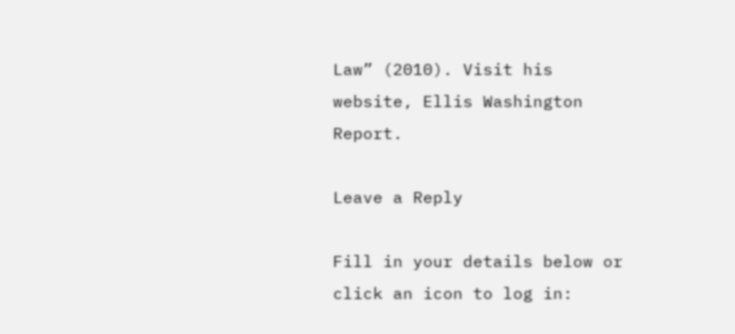Law” (2010). Visit his website, Ellis Washington Report.

Leave a Reply

Fill in your details below or click an icon to log in: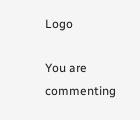Logo

You are commenting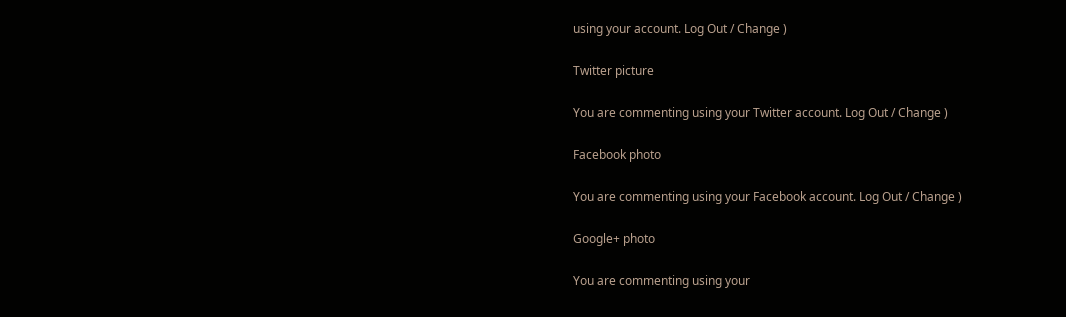using your account. Log Out / Change )

Twitter picture

You are commenting using your Twitter account. Log Out / Change )

Facebook photo

You are commenting using your Facebook account. Log Out / Change )

Google+ photo

You are commenting using your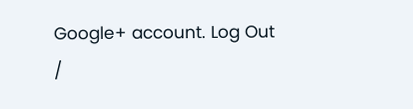Google+ account. Log Out /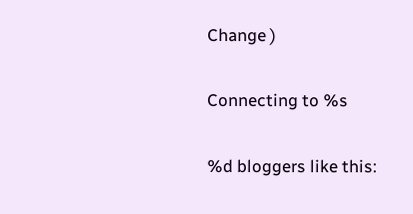Change )

Connecting to %s

%d bloggers like this: